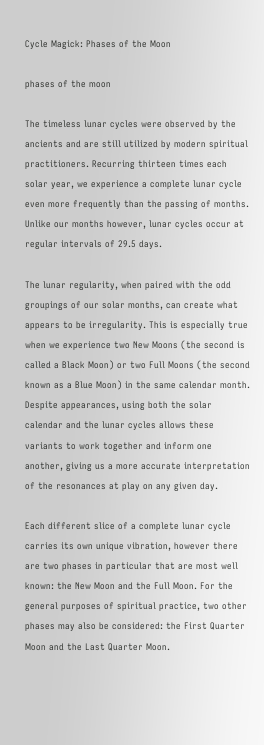Cycle Magick: Phases of the Moon

phases of the moon

The timeless lunar cycles were observed by the ancients and are still utilized by modern spiritual practitioners. Recurring thirteen times each solar year, we experience a complete lunar cycle even more frequently than the passing of months. Unlike our months however, lunar cycles occur at regular intervals of 29.5 days.

The lunar regularity, when paired with the odd groupings of our solar months, can create what appears to be irregularity. This is especially true when we experience two New Moons (the second is called a Black Moon) or two Full Moons (the second known as a Blue Moon) in the same calendar month. Despite appearances, using both the solar calendar and the lunar cycles allows these variants to work together and inform one another, giving us a more accurate interpretation of the resonances at play on any given day.

Each different slice of a complete lunar cycle carries its own unique vibration, however there are two phases in particular that are most well known: the New Moon and the Full Moon. For the general purposes of spiritual practice, two other phases may also be considered: the First Quarter Moon and the Last Quarter Moon.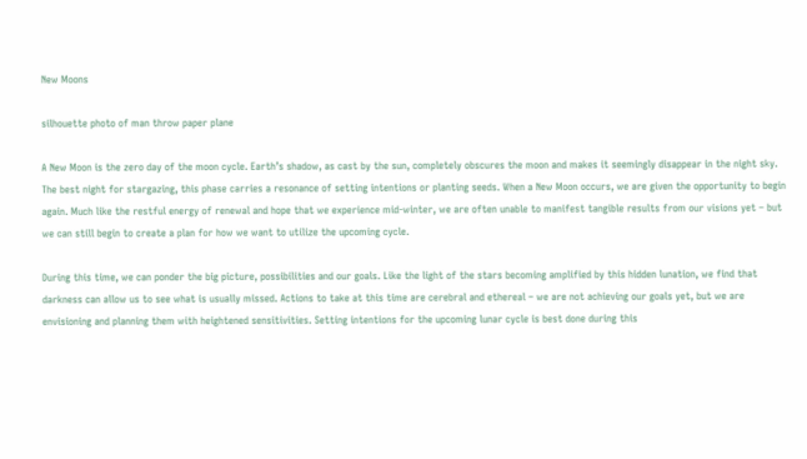New Moons

silhouette photo of man throw paper plane

A New Moon is the zero day of the moon cycle. Earth’s shadow, as cast by the sun, completely obscures the moon and makes it seemingly disappear in the night sky. The best night for stargazing, this phase carries a resonance of setting intentions or planting seeds. When a New Moon occurs, we are given the opportunity to begin again. Much like the restful energy of renewal and hope that we experience mid-winter, we are often unable to manifest tangible results from our visions yet – but we can still begin to create a plan for how we want to utilize the upcoming cycle.

During this time, we can ponder the big picture, possibilities and our goals. Like the light of the stars becoming amplified by this hidden lunation, we find that darkness can allow us to see what is usually missed. Actions to take at this time are cerebral and ethereal – we are not achieving our goals yet, but we are envisioning and planning them with heightened sensitivities. Setting intentions for the upcoming lunar cycle is best done during this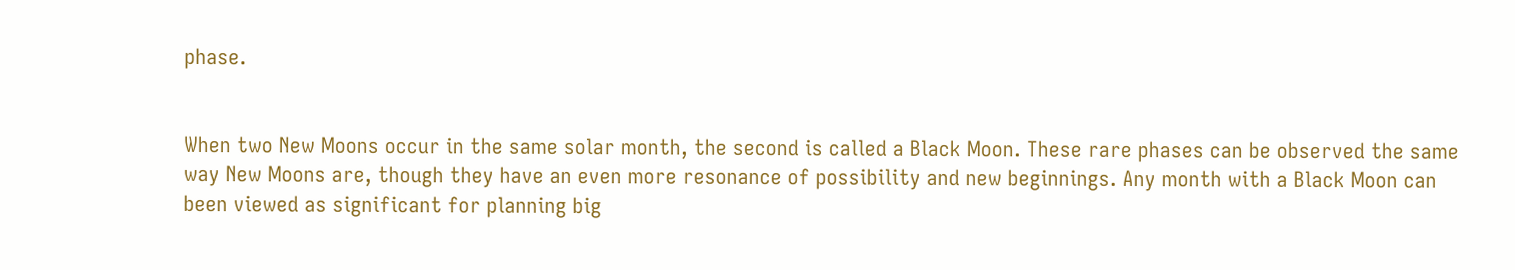phase.


When two New Moons occur in the same solar month, the second is called a Black Moon. These rare phases can be observed the same way New Moons are, though they have an even more resonance of possibility and new beginnings. Any month with a Black Moon can been viewed as significant for planning big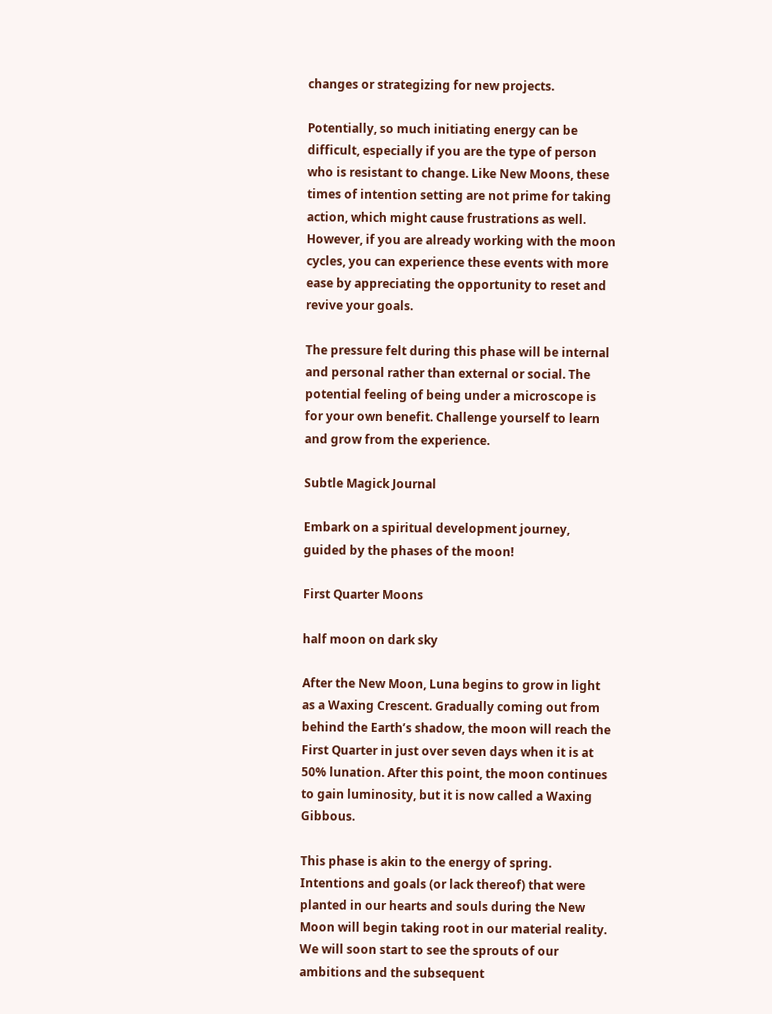changes or strategizing for new projects.

Potentially, so much initiating energy can be difficult, especially if you are the type of person who is resistant to change. Like New Moons, these times of intention setting are not prime for taking action, which might cause frustrations as well. However, if you are already working with the moon cycles, you can experience these events with more ease by appreciating the opportunity to reset and revive your goals.

The pressure felt during this phase will be internal and personal rather than external or social. The potential feeling of being under a microscope is for your own benefit. Challenge yourself to learn and grow from the experience.

Subtle Magick Journal

Embark on a spiritual development journey, guided by the phases of the moon!

First Quarter Moons

half moon on dark sky

After the New Moon, Luna begins to grow in light as a Waxing Crescent. Gradually coming out from behind the Earth’s shadow, the moon will reach the First Quarter in just over seven days when it is at 50% lunation. After this point, the moon continues to gain luminosity, but it is now called a Waxing Gibbous.

This phase is akin to the energy of spring. Intentions and goals (or lack thereof) that were planted in our hearts and souls during the New Moon will begin taking root in our material reality. We will soon start to see the sprouts of our ambitions and the subsequent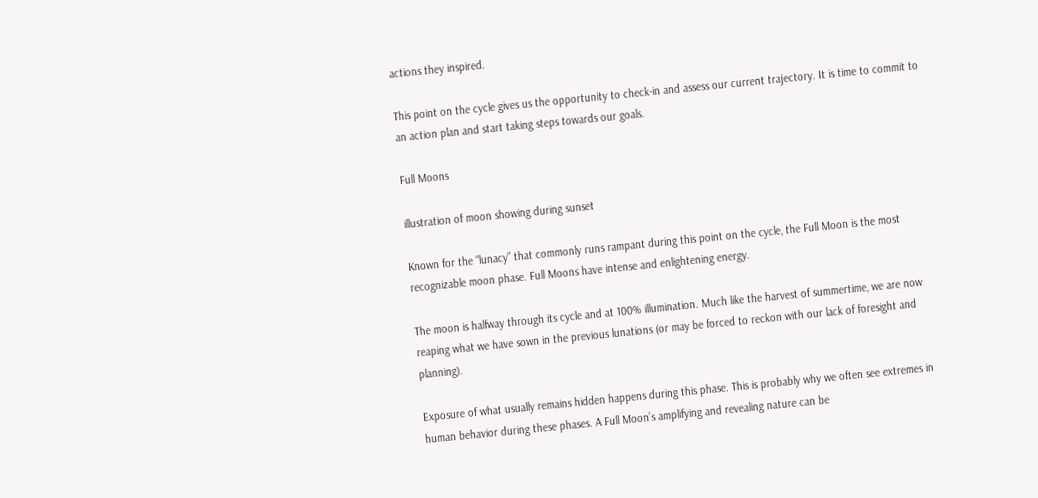actions they inspired.

This point on the cycle gives us the opportunity to check-in and assess our current trajectory. It is time to commit to an action plan and start taking steps towards our goals.

Full Moons

illustration of moon showing during sunset

Known for the “lunacy” that commonly runs rampant during this point on the cycle, the Full Moon is the most recognizable moon phase. Full Moons have intense and enlightening energy.

The moon is halfway through its cycle and at 100% illumination. Much like the harvest of summertime, we are now reaping what we have sown in the previous lunations (or may be forced to reckon with our lack of foresight and planning).

Exposure of what usually remains hidden happens during this phase. This is probably why we often see extremes in human behavior during these phases. A Full Moon’s amplifying and revealing nature can be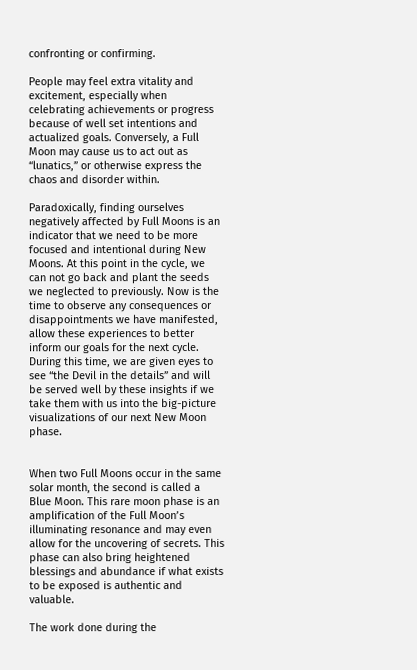confronting or confirming.

People may feel extra vitality and excitement, especially when celebrating achievements or progress because of well set intentions and actualized goals. Conversely, a Full Moon may cause us to act out as “lunatics,” or otherwise express the chaos and disorder within.

Paradoxically, finding ourselves negatively affected by Full Moons is an indicator that we need to be more focused and intentional during New Moons. At this point in the cycle, we can not go back and plant the seeds we neglected to previously. Now is the time to observe any consequences or disappointments we have manifested, allow these experiences to better inform our goals for the next cycle. During this time, we are given eyes to see “the Devil in the details” and will be served well by these insights if we take them with us into the big-picture visualizations of our next New Moon phase.


When two Full Moons occur in the same solar month, the second is called a Blue Moon. This rare moon phase is an amplification of the Full Moon’s illuminating resonance and may even allow for the uncovering of secrets. This phase can also bring heightened blessings and abundance if what exists to be exposed is authentic and valuable.

The work done during the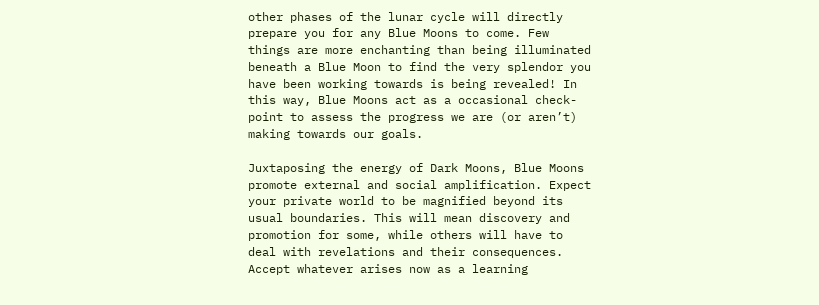other phases of the lunar cycle will directly prepare you for any Blue Moons to come. Few things are more enchanting than being illuminated beneath a Blue Moon to find the very splendor you have been working towards is being revealed! In this way, Blue Moons act as a occasional check-point to assess the progress we are (or aren’t) making towards our goals.

Juxtaposing the energy of Dark Moons, Blue Moons promote external and social amplification. Expect your private world to be magnified beyond its usual boundaries. This will mean discovery and promotion for some, while others will have to deal with revelations and their consequences. Accept whatever arises now as a learning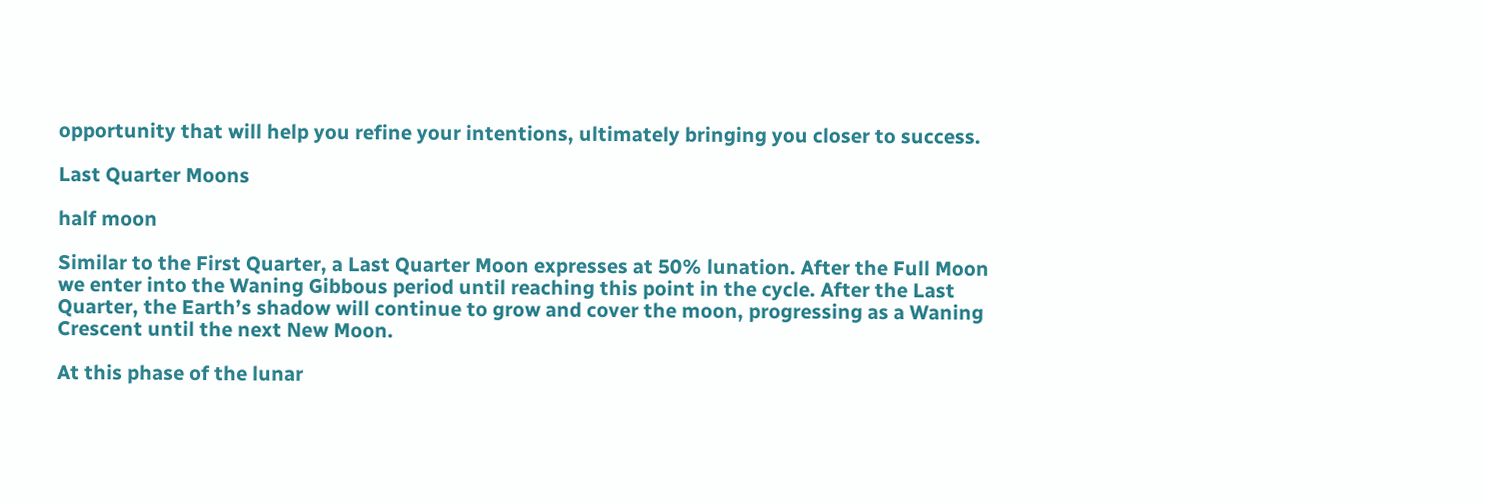opportunity that will help you refine your intentions, ultimately bringing you closer to success.

Last Quarter Moons

half moon

Similar to the First Quarter, a Last Quarter Moon expresses at 50% lunation. After the Full Moon we enter into the Waning Gibbous period until reaching this point in the cycle. After the Last Quarter, the Earth’s shadow will continue to grow and cover the moon, progressing as a Waning Crescent until the next New Moon.

At this phase of the lunar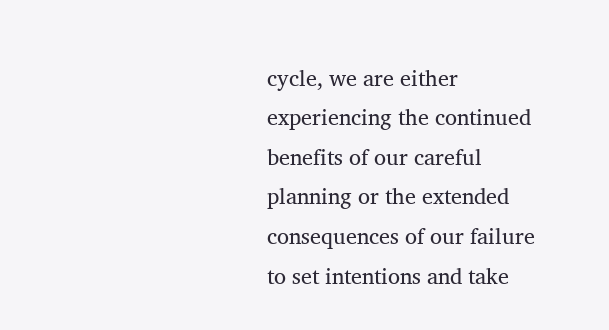cycle, we are either experiencing the continued benefits of our careful planning or the extended consequences of our failure to set intentions and take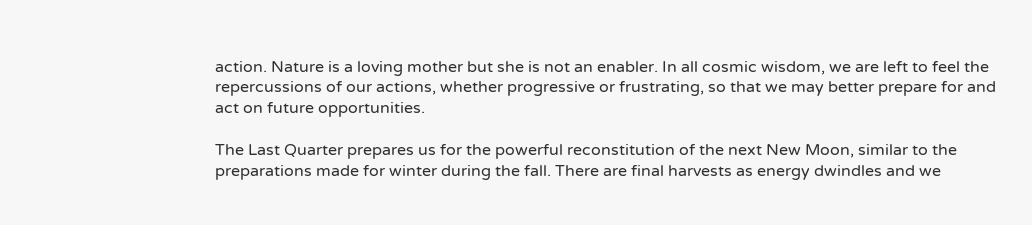action. Nature is a loving mother but she is not an enabler. In all cosmic wisdom, we are left to feel the repercussions of our actions, whether progressive or frustrating, so that we may better prepare for and act on future opportunities.

The Last Quarter prepares us for the powerful reconstitution of the next New Moon, similar to the preparations made for winter during the fall. There are final harvests as energy dwindles and we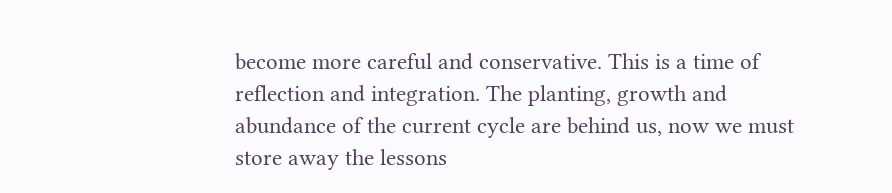become more careful and conservative. This is a time of reflection and integration. The planting, growth and abundance of the current cycle are behind us, now we must store away the lessons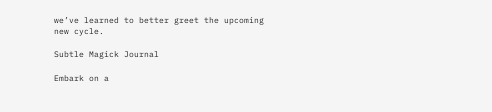we’ve learned to better greet the upcoming new cycle.

Subtle Magick Journal

Embark on a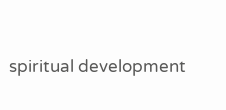spiritual development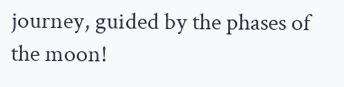journey, guided by the phases of the moon!